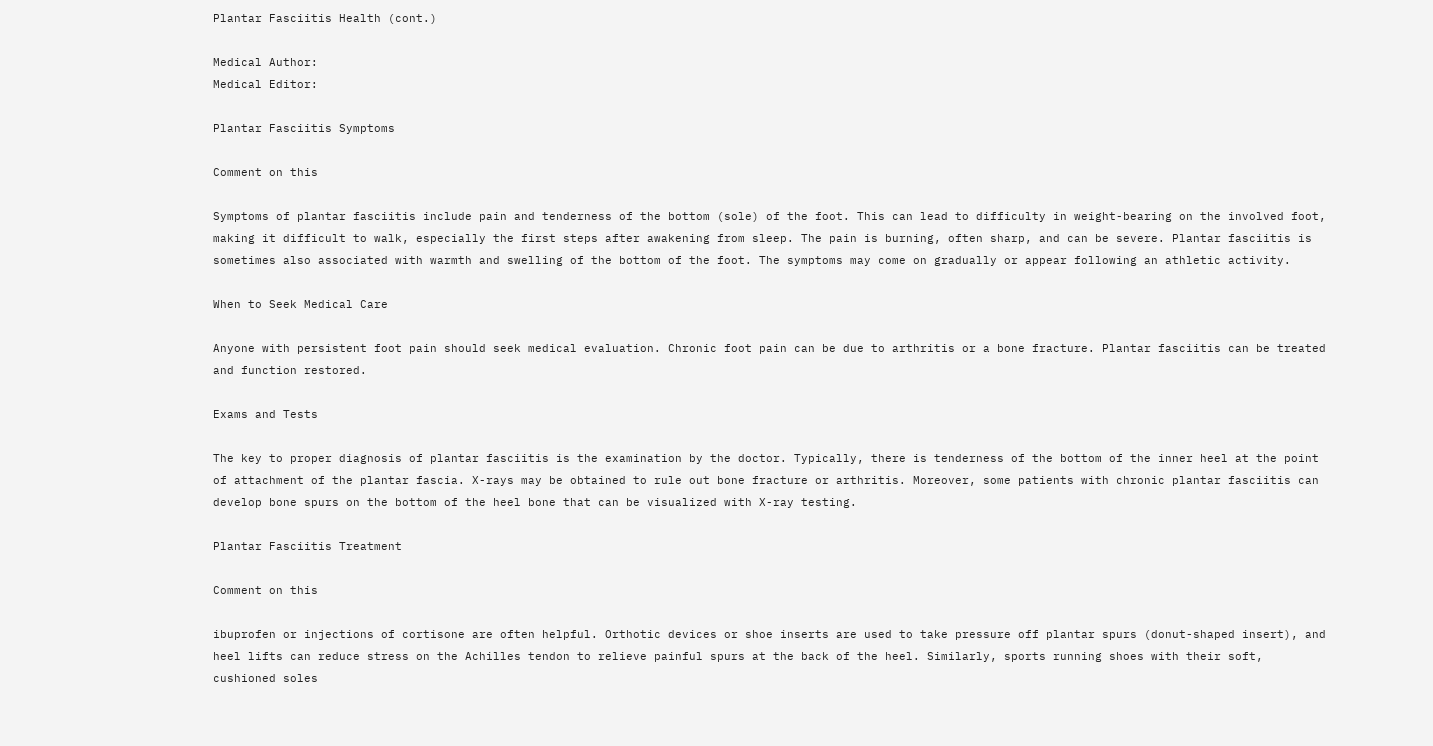Plantar Fasciitis Health (cont.)

Medical Author:
Medical Editor:

Plantar Fasciitis Symptoms

Comment on this

Symptoms of plantar fasciitis include pain and tenderness of the bottom (sole) of the foot. This can lead to difficulty in weight-bearing on the involved foot, making it difficult to walk, especially the first steps after awakening from sleep. The pain is burning, often sharp, and can be severe. Plantar fasciitis is sometimes also associated with warmth and swelling of the bottom of the foot. The symptoms may come on gradually or appear following an athletic activity.

When to Seek Medical Care

Anyone with persistent foot pain should seek medical evaluation. Chronic foot pain can be due to arthritis or a bone fracture. Plantar fasciitis can be treated and function restored.

Exams and Tests

The key to proper diagnosis of plantar fasciitis is the examination by the doctor. Typically, there is tenderness of the bottom of the inner heel at the point of attachment of the plantar fascia. X-rays may be obtained to rule out bone fracture or arthritis. Moreover, some patients with chronic plantar fasciitis can develop bone spurs on the bottom of the heel bone that can be visualized with X-ray testing.

Plantar Fasciitis Treatment

Comment on this

ibuprofen or injections of cortisone are often helpful. Orthotic devices or shoe inserts are used to take pressure off plantar spurs (donut-shaped insert), and heel lifts can reduce stress on the Achilles tendon to relieve painful spurs at the back of the heel. Similarly, sports running shoes with their soft, cushioned soles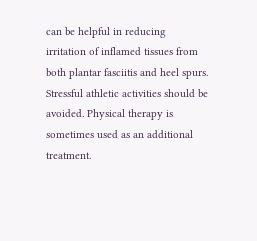can be helpful in reducing irritation of inflamed tissues from both plantar fasciitis and heel spurs. Stressful athletic activities should be avoided. Physical therapy is sometimes used as an additional treatment.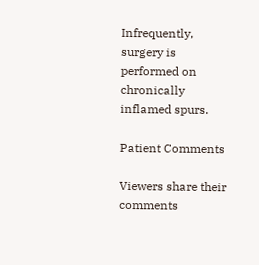Infrequently, surgery is performed on chronically inflamed spurs.

Patient Comments

Viewers share their comments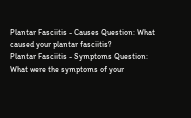Plantar Fasciitis - Causes Question: What caused your plantar fasciitis?
Plantar Fasciitis - Symptoms Question: What were the symptoms of your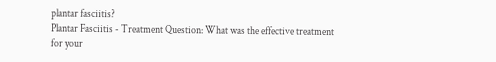plantar fasciitis?
Plantar Fasciitis - Treatment Question: What was the effective treatment for your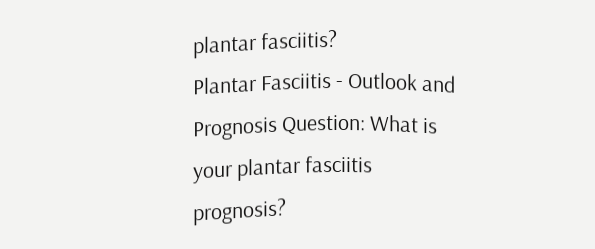plantar fasciitis?
Plantar Fasciitis - Outlook and Prognosis Question: What is your plantar fasciitis prognosis?